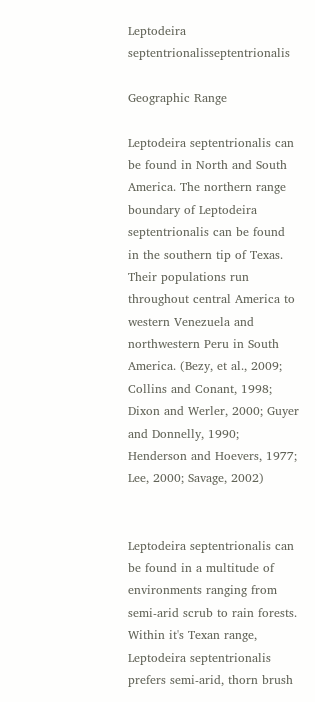Leptodeira septentrionalisseptentrionalis

Geographic Range

Leptodeira septentrionalis can be found in North and South America. The northern range boundary of Leptodeira septentrionalis can be found in the southern tip of Texas. Their populations run throughout central America to western Venezuela and northwestern Peru in South America. (Bezy, et al., 2009; Collins and Conant, 1998; Dixon and Werler, 2000; Guyer and Donnelly, 1990; Henderson and Hoevers, 1977; Lee, 2000; Savage, 2002)


Leptodeira septentrionalis can be found in a multitude of environments ranging from semi-arid scrub to rain forests. Within it's Texan range, Leptodeira septentrionalis prefers semi-arid, thorn brush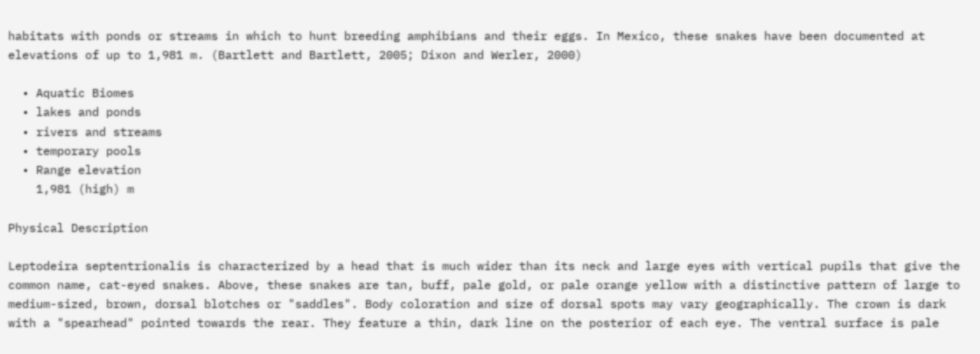habitats with ponds or streams in which to hunt breeding amphibians and their eggs. In Mexico, these snakes have been documented at elevations of up to 1,981 m. (Bartlett and Bartlett, 2005; Dixon and Werler, 2000)

  • Aquatic Biomes
  • lakes and ponds
  • rivers and streams
  • temporary pools
  • Range elevation
    1,981 (high) m

Physical Description

Leptodeira septentrionalis is characterized by a head that is much wider than its neck and large eyes with vertical pupils that give the common name, cat-eyed snakes. Above, these snakes are tan, buff, pale gold, or pale orange yellow with a distinctive pattern of large to medium-sized, brown, dorsal blotches or "saddles". Body coloration and size of dorsal spots may vary geographically. The crown is dark with a "spearhead" pointed towards the rear. They feature a thin, dark line on the posterior of each eye. The ventral surface is pale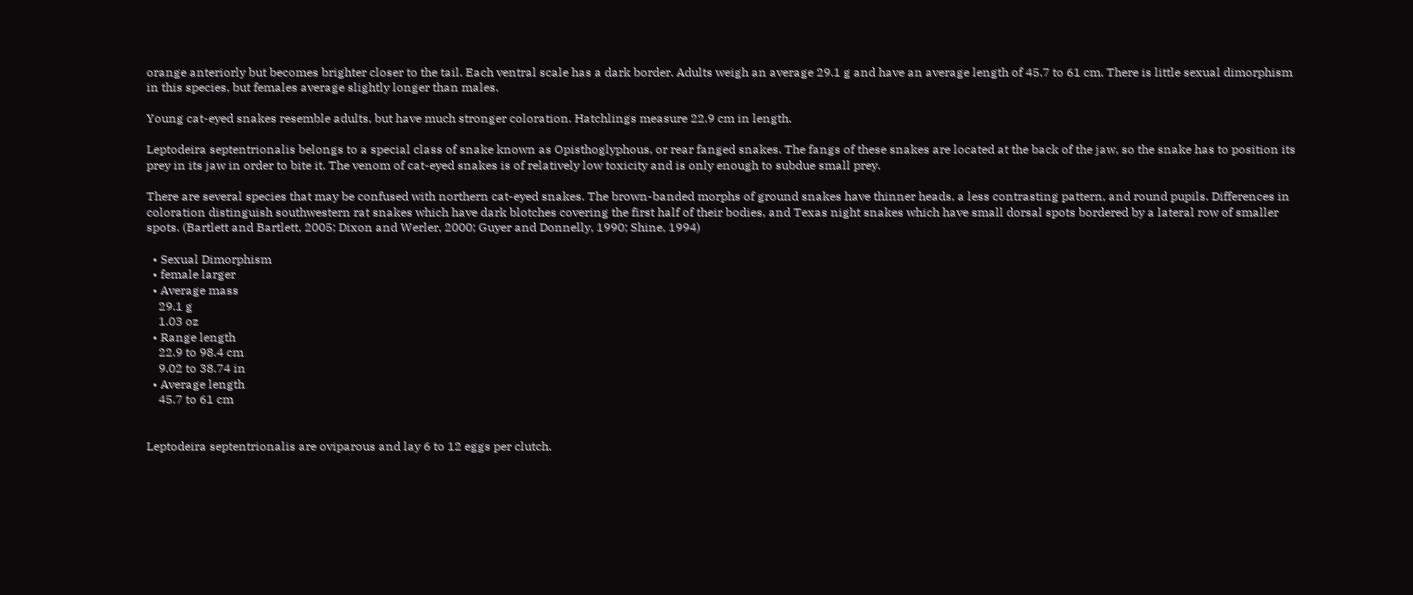orange anteriorly but becomes brighter closer to the tail. Each ventral scale has a dark border. Adults weigh an average 29.1 g and have an average length of 45.7 to 61 cm. There is little sexual dimorphism in this species, but females average slightly longer than males.

Young cat-eyed snakes resemble adults, but have much stronger coloration. Hatchlings measure 22.9 cm in length.

Leptodeira septentrionalis belongs to a special class of snake known as Opisthoglyphous, or rear fanged snakes. The fangs of these snakes are located at the back of the jaw, so the snake has to position its prey in its jaw in order to bite it. The venom of cat-eyed snakes is of relatively low toxicity and is only enough to subdue small prey.

There are several species that may be confused with northern cat-eyed snakes. The brown-banded morphs of ground snakes have thinner heads, a less contrasting pattern, and round pupils. Differences in coloration distinguish southwestern rat snakes which have dark blotches covering the first half of their bodies, and Texas night snakes which have small dorsal spots bordered by a lateral row of smaller spots. (Bartlett and Bartlett, 2005; Dixon and Werler, 2000; Guyer and Donnelly, 1990; Shine, 1994)

  • Sexual Dimorphism
  • female larger
  • Average mass
    29.1 g
    1.03 oz
  • Range length
    22.9 to 98.4 cm
    9.02 to 38.74 in
  • Average length
    45.7 to 61 cm


Leptodeira septentrionalis are oviparous and lay 6 to 12 eggs per clutch.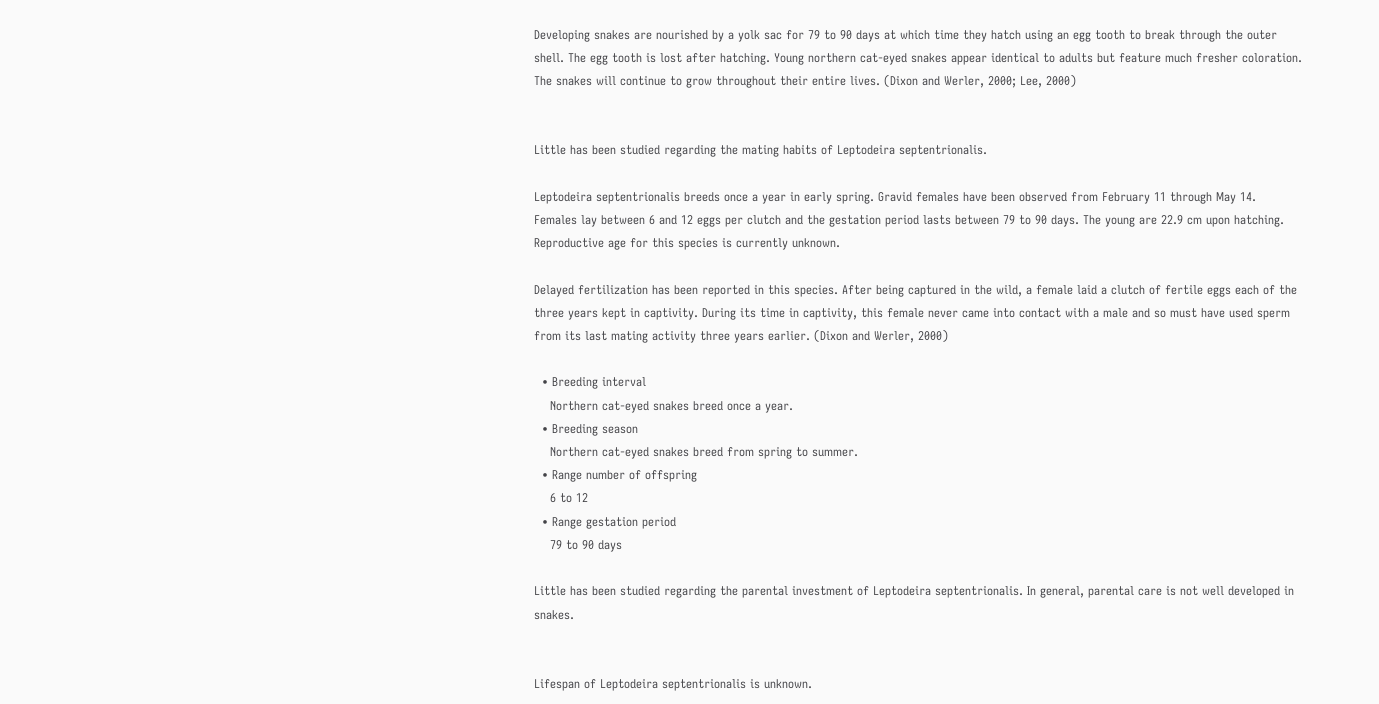Developing snakes are nourished by a yolk sac for 79 to 90 days at which time they hatch using an egg tooth to break through the outer shell. The egg tooth is lost after hatching. Young northern cat-eyed snakes appear identical to adults but feature much fresher coloration. The snakes will continue to grow throughout their entire lives. (Dixon and Werler, 2000; Lee, 2000)


Little has been studied regarding the mating habits of Leptodeira septentrionalis.

Leptodeira septentrionalis breeds once a year in early spring. Gravid females have been observed from February 11 through May 14. Females lay between 6 and 12 eggs per clutch and the gestation period lasts between 79 to 90 days. The young are 22.9 cm upon hatching. Reproductive age for this species is currently unknown.

Delayed fertilization has been reported in this species. After being captured in the wild, a female laid a clutch of fertile eggs each of the three years kept in captivity. During its time in captivity, this female never came into contact with a male and so must have used sperm from its last mating activity three years earlier. (Dixon and Werler, 2000)

  • Breeding interval
    Northern cat-eyed snakes breed once a year.
  • Breeding season
    Northern cat-eyed snakes breed from spring to summer.
  • Range number of offspring
    6 to 12
  • Range gestation period
    79 to 90 days

Little has been studied regarding the parental investment of Leptodeira septentrionalis. In general, parental care is not well developed in snakes.


Lifespan of Leptodeira septentrionalis is unknown.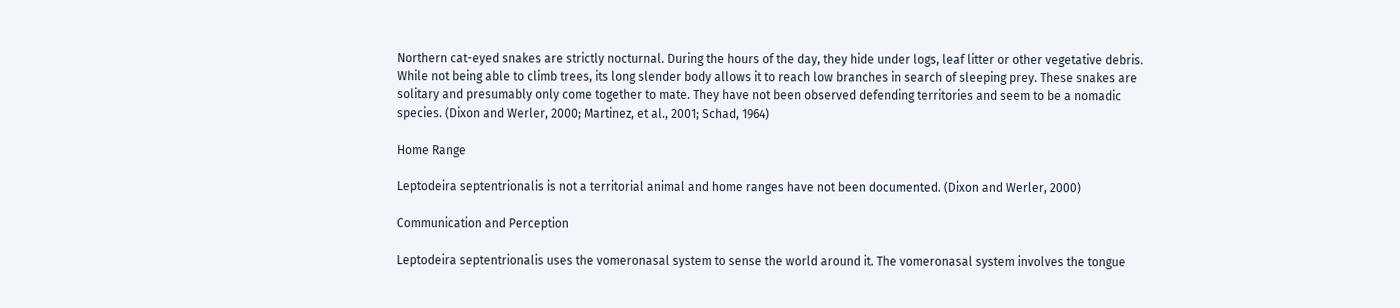Northern cat-eyed snakes are strictly nocturnal. During the hours of the day, they hide under logs, leaf litter or other vegetative debris. While not being able to climb trees, its long slender body allows it to reach low branches in search of sleeping prey. These snakes are solitary and presumably only come together to mate. They have not been observed defending territories and seem to be a nomadic species. (Dixon and Werler, 2000; Martinez, et al., 2001; Schad, 1964)

Home Range

Leptodeira septentrionalis is not a territorial animal and home ranges have not been documented. (Dixon and Werler, 2000)

Communication and Perception

Leptodeira septentrionalis uses the vomeronasal system to sense the world around it. The vomeronasal system involves the tongue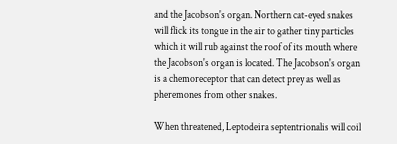and the Jacobson's organ. Northern cat-eyed snakes will flick its tongue in the air to gather tiny particles which it will rub against the roof of its mouth where the Jacobson's organ is located. The Jacobson's organ is a chemoreceptor that can detect prey as well as pheremones from other snakes.

When threatened, Leptodeira septentrionalis will coil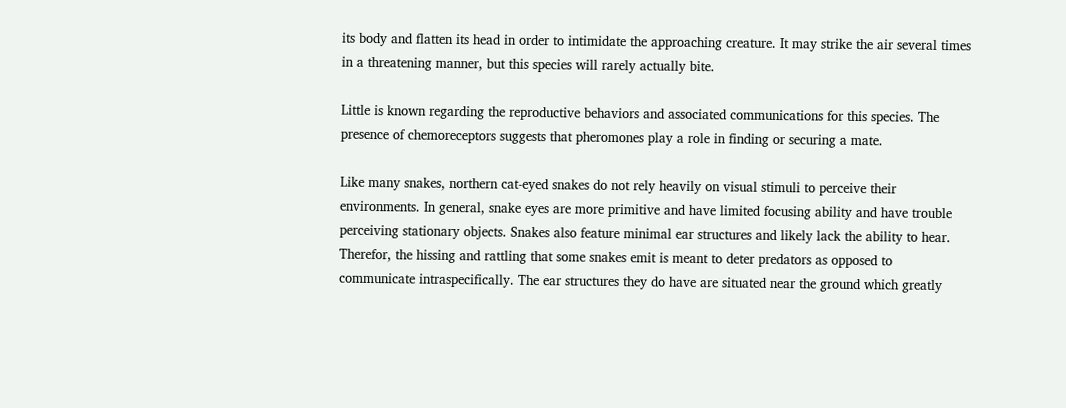its body and flatten its head in order to intimidate the approaching creature. It may strike the air several times in a threatening manner, but this species will rarely actually bite.

Little is known regarding the reproductive behaviors and associated communications for this species. The presence of chemoreceptors suggests that pheromones play a role in finding or securing a mate.

Like many snakes, northern cat-eyed snakes do not rely heavily on visual stimuli to perceive their environments. In general, snake eyes are more primitive and have limited focusing ability and have trouble perceiving stationary objects. Snakes also feature minimal ear structures and likely lack the ability to hear. Therefor, the hissing and rattling that some snakes emit is meant to deter predators as opposed to communicate intraspecifically. The ear structures they do have are situated near the ground which greatly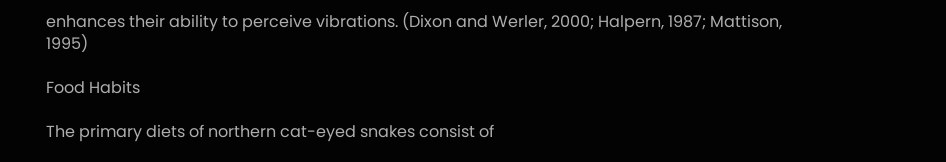enhances their ability to perceive vibrations. (Dixon and Werler, 2000; Halpern, 1987; Mattison, 1995)

Food Habits

The primary diets of northern cat-eyed snakes consist of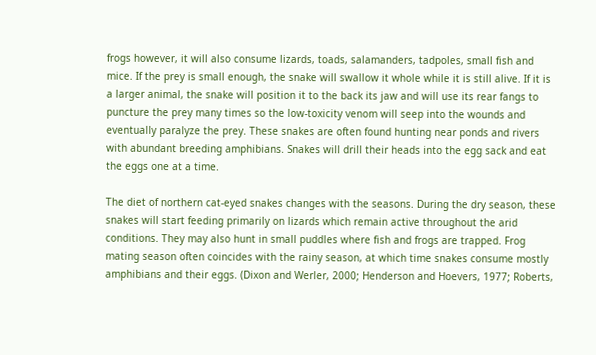frogs however, it will also consume lizards, toads, salamanders, tadpoles, small fish and mice. If the prey is small enough, the snake will swallow it whole while it is still alive. If it is a larger animal, the snake will position it to the back its jaw and will use its rear fangs to puncture the prey many times so the low-toxicity venom will seep into the wounds and eventually paralyze the prey. These snakes are often found hunting near ponds and rivers with abundant breeding amphibians. Snakes will drill their heads into the egg sack and eat the eggs one at a time.

The diet of northern cat-eyed snakes changes with the seasons. During the dry season, these snakes will start feeding primarily on lizards which remain active throughout the arid conditions. They may also hunt in small puddles where fish and frogs are trapped. Frog mating season often coincides with the rainy season, at which time snakes consume mostly amphibians and their eggs. (Dixon and Werler, 2000; Henderson and Hoevers, 1977; Roberts,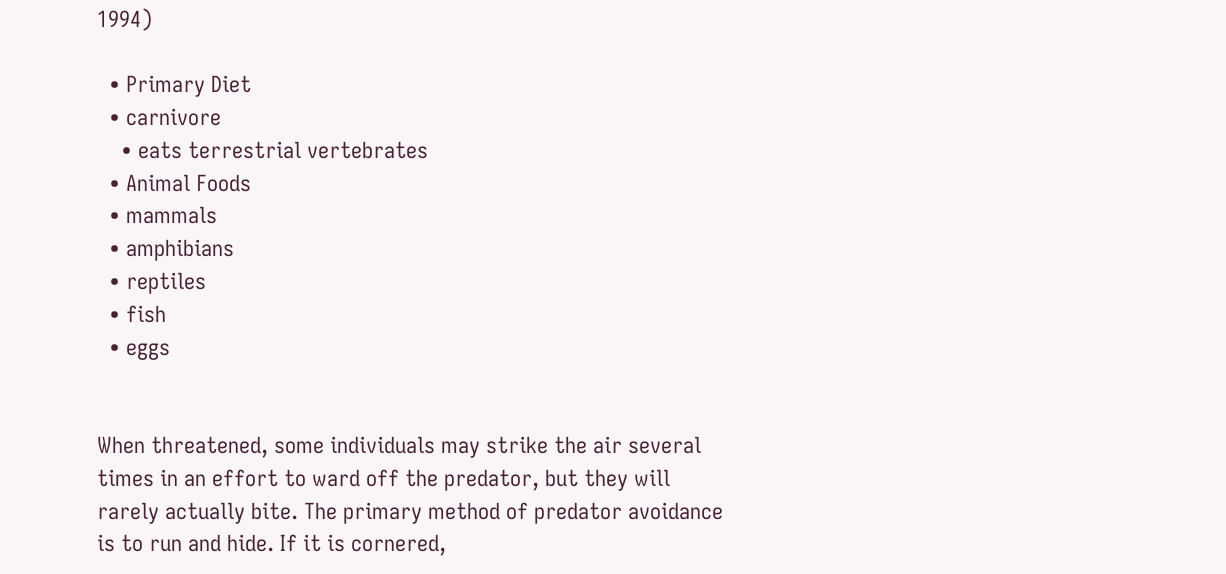1994)

  • Primary Diet
  • carnivore
    • eats terrestrial vertebrates
  • Animal Foods
  • mammals
  • amphibians
  • reptiles
  • fish
  • eggs


When threatened, some individuals may strike the air several times in an effort to ward off the predator, but they will rarely actually bite. The primary method of predator avoidance is to run and hide. If it is cornered,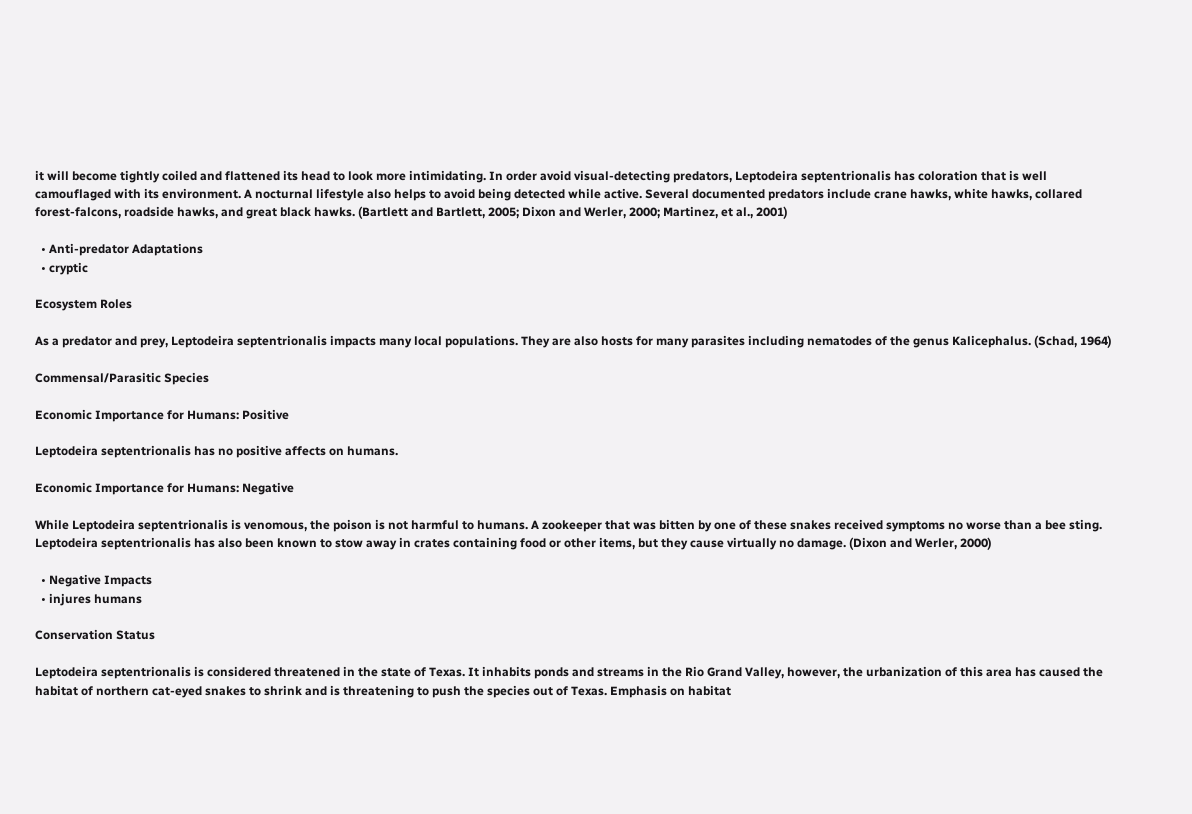it will become tightly coiled and flattened its head to look more intimidating. In order avoid visual-detecting predators, Leptodeira septentrionalis has coloration that is well camouflaged with its environment. A nocturnal lifestyle also helps to avoid being detected while active. Several documented predators include crane hawks, white hawks, collared forest-falcons, roadside hawks, and great black hawks. (Bartlett and Bartlett, 2005; Dixon and Werler, 2000; Martinez, et al., 2001)

  • Anti-predator Adaptations
  • cryptic

Ecosystem Roles

As a predator and prey, Leptodeira septentrionalis impacts many local populations. They are also hosts for many parasites including nematodes of the genus Kalicephalus. (Schad, 1964)

Commensal/Parasitic Species

Economic Importance for Humans: Positive

Leptodeira septentrionalis has no positive affects on humans.

Economic Importance for Humans: Negative

While Leptodeira septentrionalis is venomous, the poison is not harmful to humans. A zookeeper that was bitten by one of these snakes received symptoms no worse than a bee sting. Leptodeira septentrionalis has also been known to stow away in crates containing food or other items, but they cause virtually no damage. (Dixon and Werler, 2000)

  • Negative Impacts
  • injures humans

Conservation Status

Leptodeira septentrionalis is considered threatened in the state of Texas. It inhabits ponds and streams in the Rio Grand Valley, however, the urbanization of this area has caused the habitat of northern cat-eyed snakes to shrink and is threatening to push the species out of Texas. Emphasis on habitat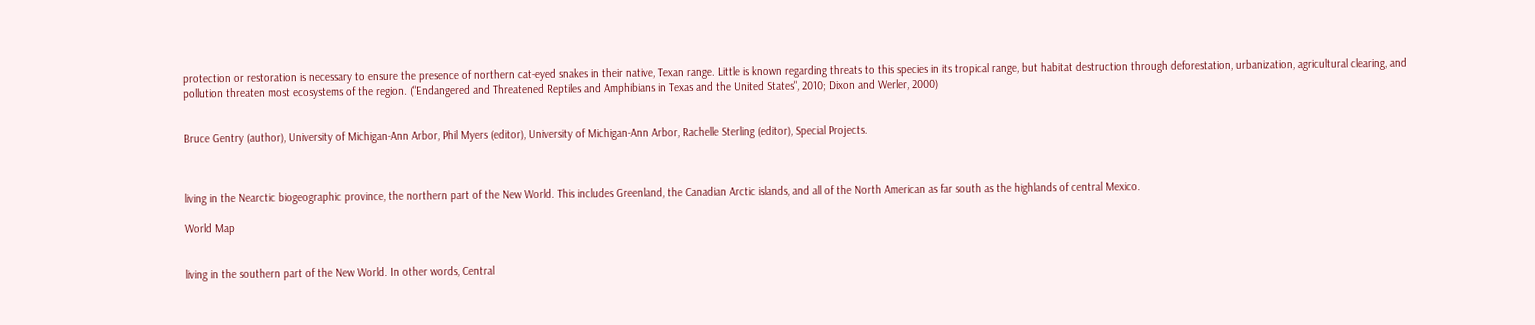protection or restoration is necessary to ensure the presence of northern cat-eyed snakes in their native, Texan range. Little is known regarding threats to this species in its tropical range, but habitat destruction through deforestation, urbanization, agricultural clearing, and pollution threaten most ecosystems of the region. ("Endangered and Threatened Reptiles and Amphibians in Texas and the United States", 2010; Dixon and Werler, 2000)


Bruce Gentry (author), University of Michigan-Ann Arbor, Phil Myers (editor), University of Michigan-Ann Arbor, Rachelle Sterling (editor), Special Projects.



living in the Nearctic biogeographic province, the northern part of the New World. This includes Greenland, the Canadian Arctic islands, and all of the North American as far south as the highlands of central Mexico.

World Map


living in the southern part of the New World. In other words, Central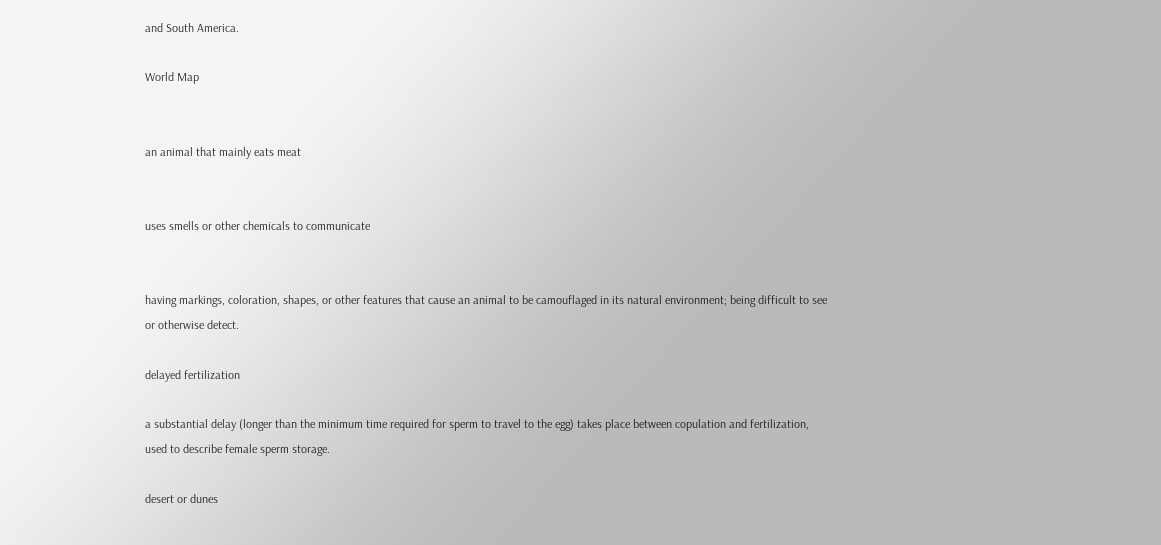and South America.

World Map


an animal that mainly eats meat


uses smells or other chemicals to communicate


having markings, coloration, shapes, or other features that cause an animal to be camouflaged in its natural environment; being difficult to see or otherwise detect.

delayed fertilization

a substantial delay (longer than the minimum time required for sperm to travel to the egg) takes place between copulation and fertilization, used to describe female sperm storage.

desert or dunes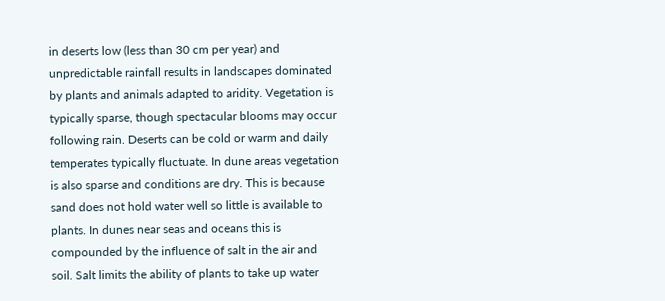in deserts low (less than 30 cm per year) and unpredictable rainfall results in landscapes dominated by plants and animals adapted to aridity. Vegetation is typically sparse, though spectacular blooms may occur following rain. Deserts can be cold or warm and daily temperates typically fluctuate. In dune areas vegetation is also sparse and conditions are dry. This is because sand does not hold water well so little is available to plants. In dunes near seas and oceans this is compounded by the influence of salt in the air and soil. Salt limits the ability of plants to take up water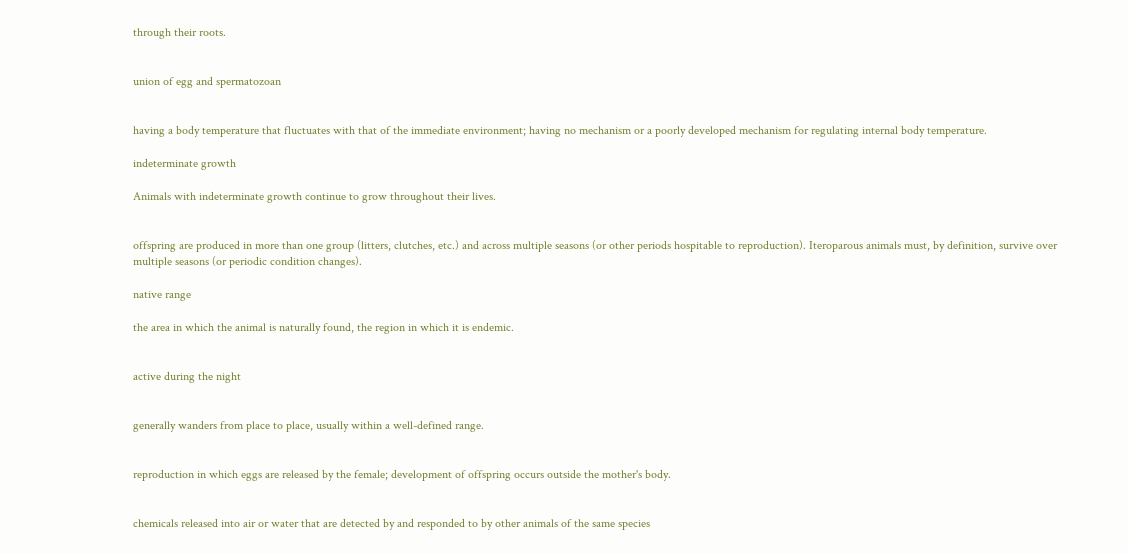through their roots.


union of egg and spermatozoan


having a body temperature that fluctuates with that of the immediate environment; having no mechanism or a poorly developed mechanism for regulating internal body temperature.

indeterminate growth

Animals with indeterminate growth continue to grow throughout their lives.


offspring are produced in more than one group (litters, clutches, etc.) and across multiple seasons (or other periods hospitable to reproduction). Iteroparous animals must, by definition, survive over multiple seasons (or periodic condition changes).

native range

the area in which the animal is naturally found, the region in which it is endemic.


active during the night


generally wanders from place to place, usually within a well-defined range.


reproduction in which eggs are released by the female; development of offspring occurs outside the mother's body.


chemicals released into air or water that are detected by and responded to by other animals of the same species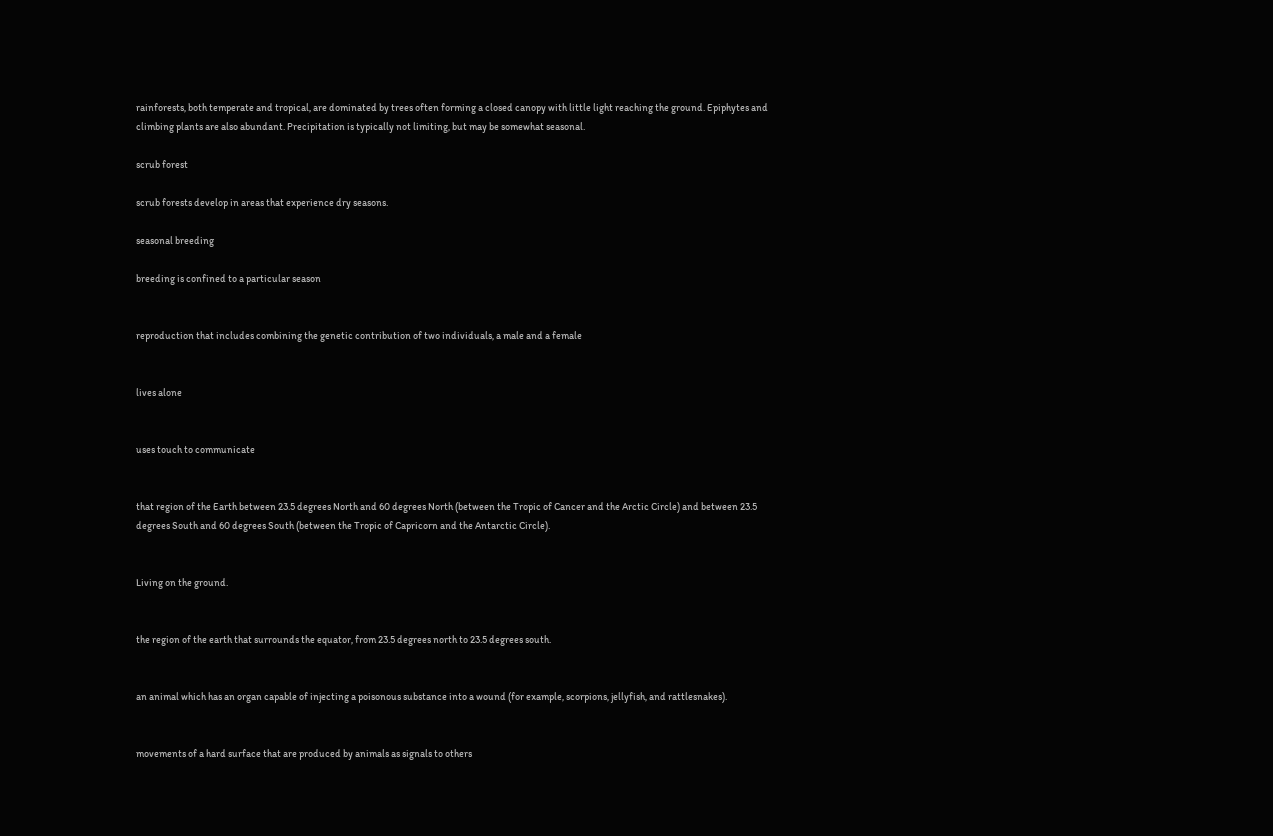rainforests, both temperate and tropical, are dominated by trees often forming a closed canopy with little light reaching the ground. Epiphytes and climbing plants are also abundant. Precipitation is typically not limiting, but may be somewhat seasonal.

scrub forest

scrub forests develop in areas that experience dry seasons.

seasonal breeding

breeding is confined to a particular season


reproduction that includes combining the genetic contribution of two individuals, a male and a female


lives alone


uses touch to communicate


that region of the Earth between 23.5 degrees North and 60 degrees North (between the Tropic of Cancer and the Arctic Circle) and between 23.5 degrees South and 60 degrees South (between the Tropic of Capricorn and the Antarctic Circle).


Living on the ground.


the region of the earth that surrounds the equator, from 23.5 degrees north to 23.5 degrees south.


an animal which has an organ capable of injecting a poisonous substance into a wound (for example, scorpions, jellyfish, and rattlesnakes).


movements of a hard surface that are produced by animals as signals to others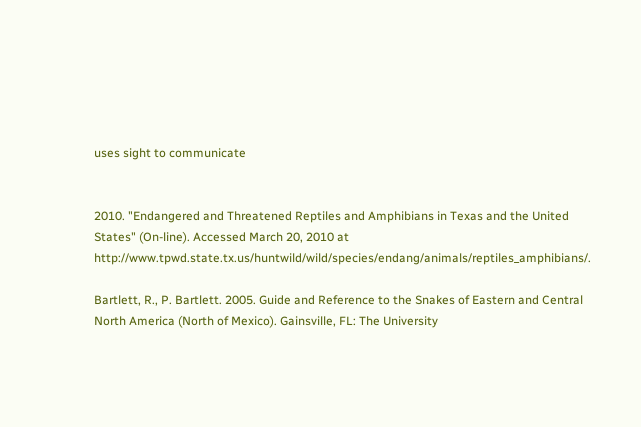uses sight to communicate


2010. "Endangered and Threatened Reptiles and Amphibians in Texas and the United States" (On-line). Accessed March 20, 2010 at http://www.tpwd.state.tx.us/huntwild/wild/species/endang/animals/reptiles_amphibians/.

Bartlett, R., P. Bartlett. 2005. Guide and Reference to the Snakes of Eastern and Central North America (North of Mexico). Gainsville, FL: The University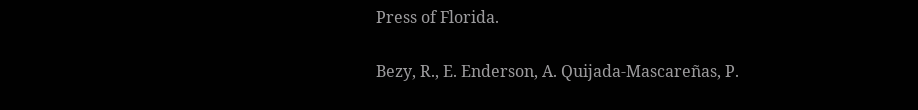Press of Florida.

Bezy, R., E. Enderson, A. Quijada-Mascareñas, P.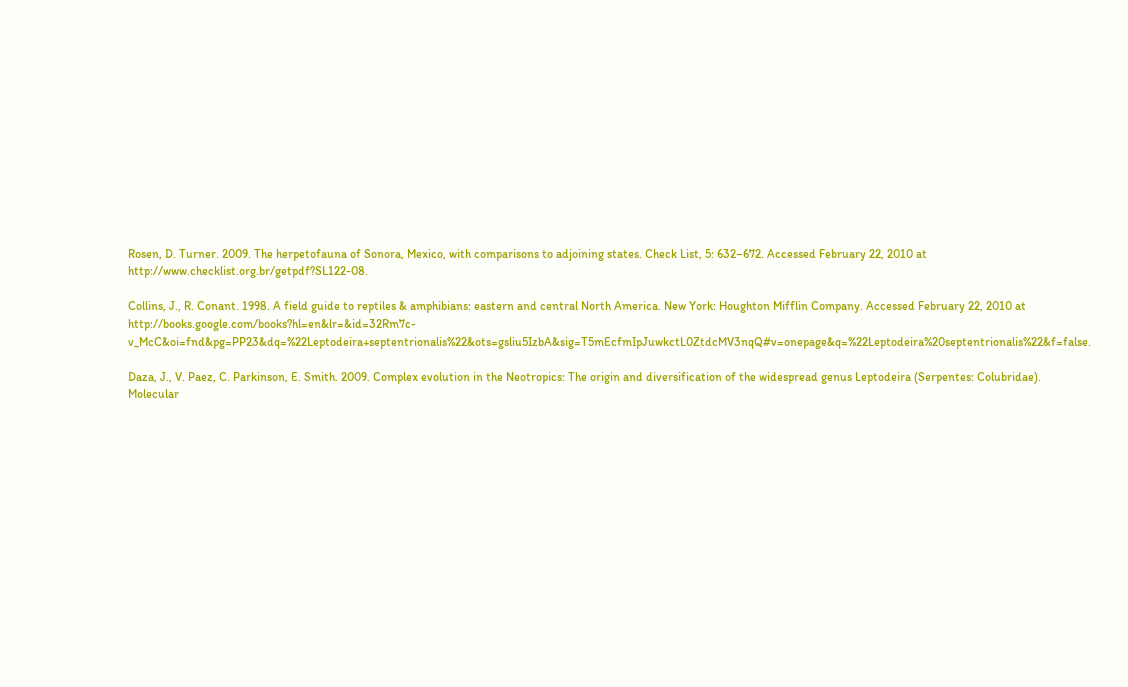Rosen, D. Turner. 2009. The herpetofauna of Sonora, Mexico, with comparisons to adjoining states. Check List, 5: 632–672. Accessed February 22, 2010 at http://www.checklist.org.br/getpdf?SL122-08.

Collins, J., R. Conant. 1998. A field guide to reptiles & amphibians: eastern and central North America. New York: Houghton Mifflin Company. Accessed February 22, 2010 at http://books.google.com/books?hl=en&lr=&id=32Rm7c-v_McC&oi=fnd&pg=PP23&dq=%22Leptodeira+septentrionalis%22&ots=gsliu5IzbA&sig=T5mEcfmIpJuwkctL0ZtdcMV3nqQ#v=onepage&q=%22Leptodeira%20septentrionalis%22&f=false.

Daza, J., V. Paez, C. Parkinson, E. Smith. 2009. Complex evolution in the Neotropics: The origin and diversification of the widespread genus Leptodeira (Serpentes: Colubridae). Molecular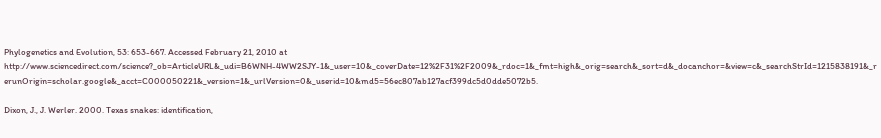Phylogenetics and Evolution, 53: 653-667. Accessed February 21, 2010 at http://www.sciencedirect.com/science?_ob=ArticleURL&_udi=B6WNH-4WW2SJY-1&_user=10&_coverDate=12%2F31%2F2009&_rdoc=1&_fmt=high&_orig=search&_sort=d&_docanchor=&view=c&_searchStrId=1215838191&_rerunOrigin=scholar.google&_acct=C000050221&_version=1&_urlVersion=0&_userid=10&md5=56ec807ab127acf399dc5d0dde5072b5.

Dixon, J., J. Werler. 2000. Texas snakes: identification,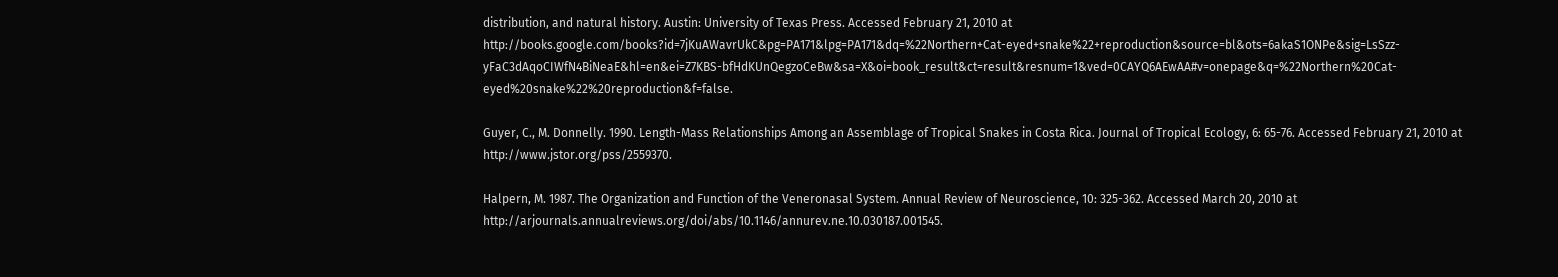distribution, and natural history. Austin: University of Texas Press. Accessed February 21, 2010 at http://books.google.com/books?id=7jKuAWavrUkC&pg=PA171&lpg=PA171&dq=%22Northern+Cat-eyed+snake%22+reproduction&source=bl&ots=6akaS1ONPe&sig=LsSzz-yFaC3dAqoCIWfN4BiNeaE&hl=en&ei=Z7KBS-bfHdKUnQegzoCeBw&sa=X&oi=book_result&ct=result&resnum=1&ved=0CAYQ6AEwAA#v=onepage&q=%22Northern%20Cat-eyed%20snake%22%20reproduction&f=false.

Guyer, C., M. Donnelly. 1990. Length-Mass Relationships Among an Assemblage of Tropical Snakes in Costa Rica. Journal of Tropical Ecology, 6: 65-76. Accessed February 21, 2010 at http://www.jstor.org/pss/2559370.

Halpern, M. 1987. The Organization and Function of the Veneronasal System. Annual Review of Neuroscience, 10: 325-362. Accessed March 20, 2010 at http://arjournals.annualreviews.org/doi/abs/10.1146/annurev.ne.10.030187.001545.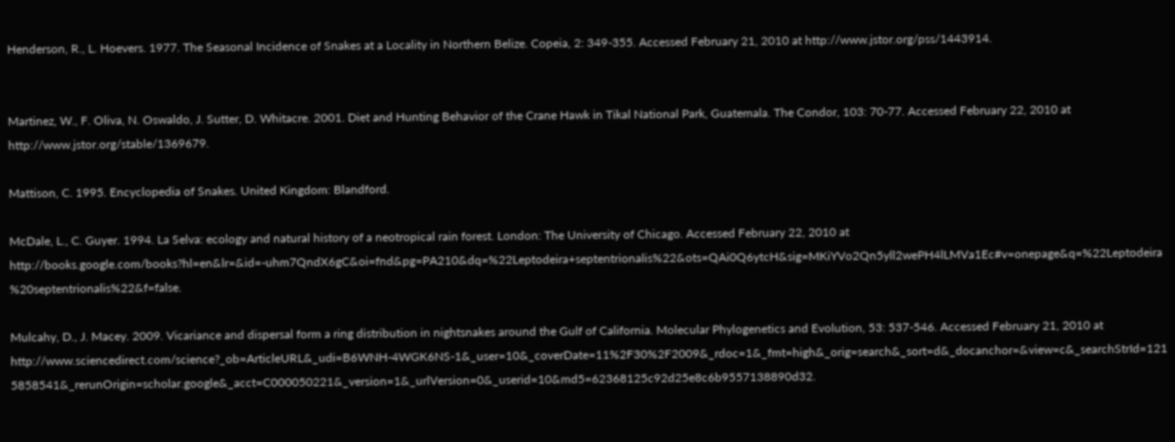Henderson, R., L. Hoevers. 1977. The Seasonal Incidence of Snakes at a Locality in Northern Belize. Copeia, 2: 349-355. Accessed February 21, 2010 at http://www.jstor.org/pss/1443914.


Martinez, W., F. Oliva, N. Oswaldo, J. Sutter, D. Whitacre. 2001. Diet and Hunting Behavior of the Crane Hawk in Tikal National Park, Guatemala. The Condor, 103: 70-77. Accessed February 22, 2010 at http://www.jstor.org/stable/1369679.

Mattison, C. 1995. Encyclopedia of Snakes. United Kingdom: Blandford.

McDale, L., C. Guyer. 1994. La Selva: ecology and natural history of a neotropical rain forest. London: The University of Chicago. Accessed February 22, 2010 at http://books.google.com/books?hl=en&lr=&id=-uhm7QndX6gC&oi=fnd&pg=PA210&dq=%22Leptodeira+septentrionalis%22&ots=QAi0Q6ytcH&sig=MKiYVo2Qn5yll2wePH4lLMVa1Ec#v=onepage&q=%22Leptodeira%20septentrionalis%22&f=false.

Mulcahy, D., J. Macey. 2009. Vicariance and dispersal form a ring distribution in nightsnakes around the Gulf of California. Molecular Phylogenetics and Evolution, 53: 537-546. Accessed February 21, 2010 at http://www.sciencedirect.com/science?_ob=ArticleURL&_udi=B6WNH-4WGK6NS-1&_user=10&_coverDate=11%2F30%2F2009&_rdoc=1&_fmt=high&_orig=search&_sort=d&_docanchor=&view=c&_searchStrId=1215858541&_rerunOrigin=scholar.google&_acct=C000050221&_version=1&_urlVersion=0&_userid=10&md5=62368125c92d25e8c6b9557138890d32.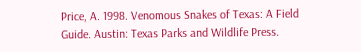Price, A. 1998. Venomous Snakes of Texas: A Field Guide. Austin: Texas Parks and Wildlife Press.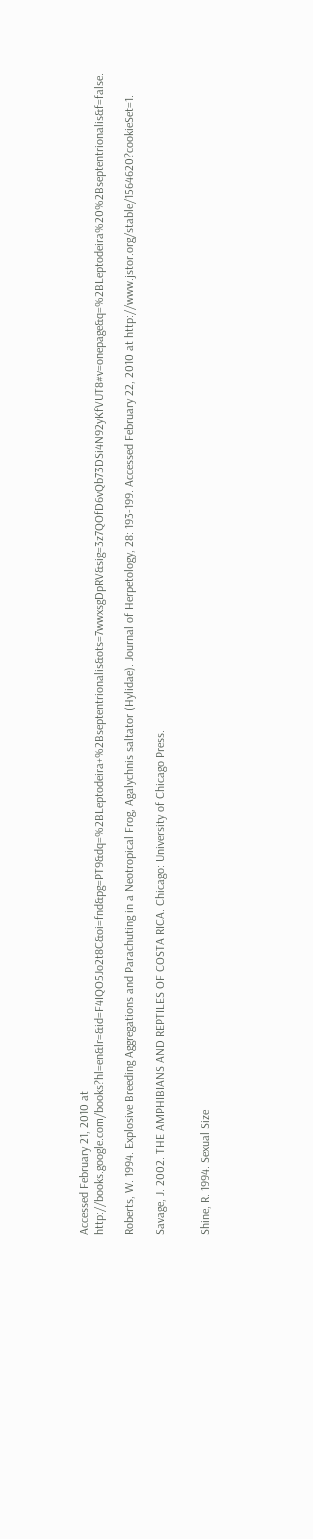Accessed February 21, 2010 at http://books.google.com/books?hl=en&lr=&id=F4IQO5Jo2t8C&oi=fnd&pg=PT9&dq=%2BLeptodeira+%2Bseptentrionalis&ots=7wwxsgDpRV&sig=3z7QOfD6vQb73DSi4N92yKfVUT8#v=onepage&q=%2BLeptodeira%20%2Bseptentrionalis&f=false.

Roberts, W. 1994. Explosive Breeding Aggregations and Parachuting in a Neotropical Frog, Agalychnis saltator (Hylidae). Journal of Herpetology, 28: 193-199. Accessed February 22, 2010 at http://www.jstor.org/stable/1564620?cookieSet=1.

Savage, J. 2002. THE AMPHIBIANS AND REPTILES OF COSTA RICA. Chicago: University of Chicago Press.


Shine, R. 1994. Sexual Size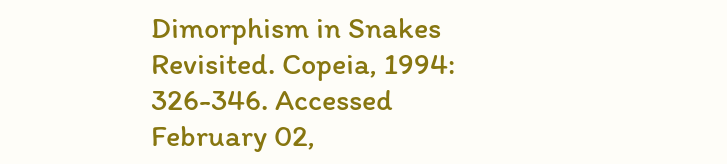Dimorphism in Snakes Revisited. Copeia, 1994: 326-346. Accessed February 02,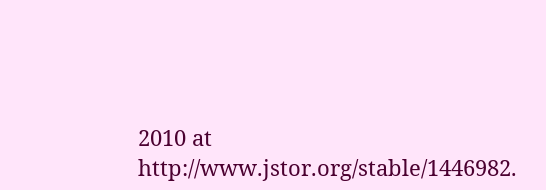2010 at http://www.jstor.org/stable/1446982.